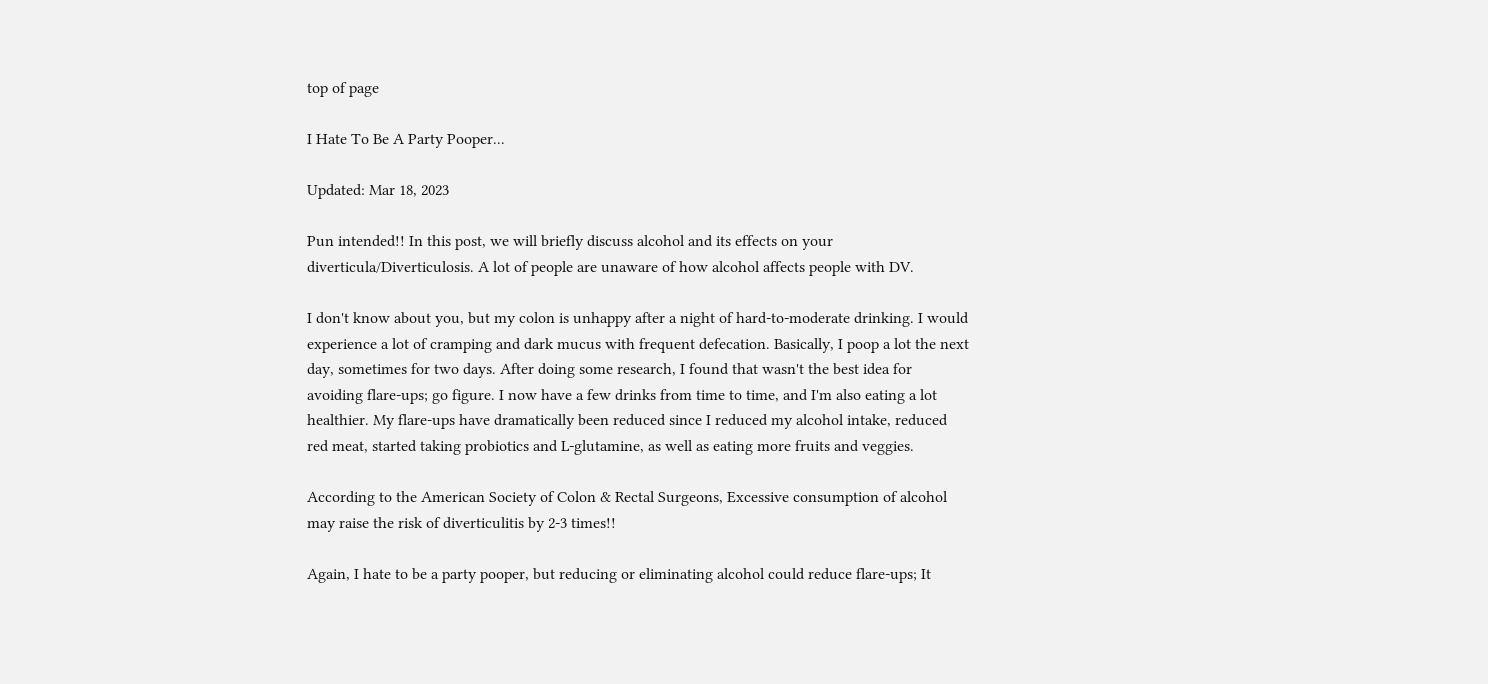top of page

I Hate To Be A Party Pooper...

Updated: Mar 18, 2023

Pun intended!! In this post, we will briefly discuss alcohol and its effects on your diverticula/Diverticulosis. A lot of people are unaware of how alcohol affects people with DV.

I don't know about you, but my colon is unhappy after a night of hard-to-moderate drinking. I would experience a lot of cramping and dark mucus with frequent defecation. Basically, I poop a lot the next day, sometimes for two days. After doing some research, I found that wasn't the best idea for avoiding flare-ups; go figure. I now have a few drinks from time to time, and I'm also eating a lot healthier. My flare-ups have dramatically been reduced since I reduced my alcohol intake, reduced red meat, started taking probiotics and L-glutamine, as well as eating more fruits and veggies.

According to the American Society of Colon & Rectal Surgeons, Excessive consumption of alcohol may raise the risk of diverticulitis by 2-3 times!!

Again, I hate to be a party pooper, but reducing or eliminating alcohol could reduce flare-ups; It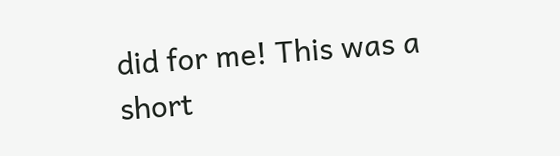did for me! This was a short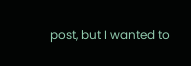post, but I wanted to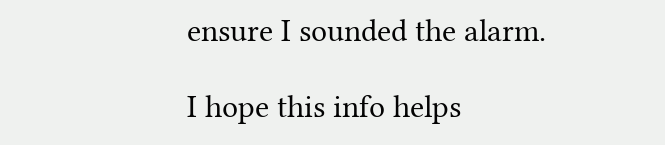ensure I sounded the alarm.

I hope this info helps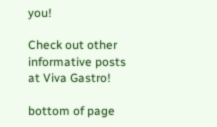you!

Check out other informative posts at Viva Gastro!

bottom of page